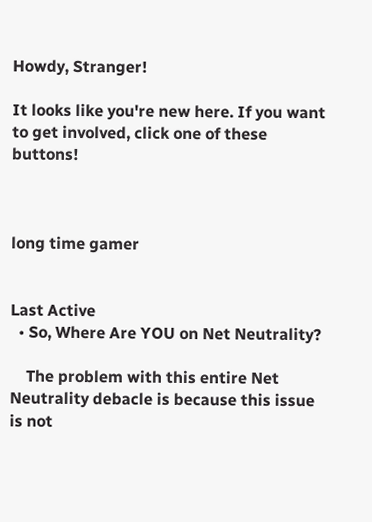Howdy, Stranger!

It looks like you're new here. If you want to get involved, click one of these buttons!



long time gamer


Last Active
  • So, Where Are YOU on Net Neutrality?

    The problem with this entire Net Neutrality debacle is because this issue is not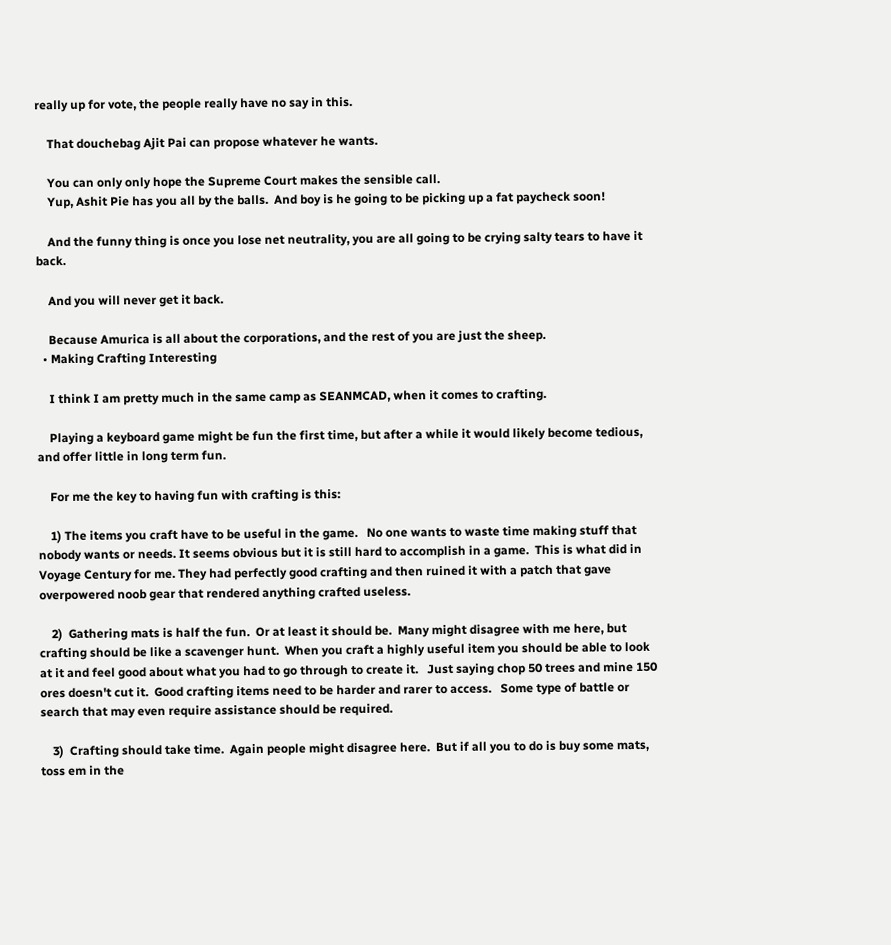really up for vote, the people really have no say in this.

    That douchebag Ajit Pai can propose whatever he wants.

    You can only only hope the Supreme Court makes the sensible call.
    Yup, Ashit Pie has you all by the balls.  And boy is he going to be picking up a fat paycheck soon!

    And the funny thing is once you lose net neutrality, you are all going to be crying salty tears to have it back.

    And you will never get it back.

    Because Amurica is all about the corporations, and the rest of you are just the sheep.
  • Making Crafting Interesting

    I think I am pretty much in the same camp as SEANMCAD, when it comes to crafting.

    Playing a keyboard game might be fun the first time, but after a while it would likely become tedious, and offer little in long term fun.

    For me the key to having fun with crafting is this:

    1) The items you craft have to be useful in the game.   No one wants to waste time making stuff that nobody wants or needs. It seems obvious but it is still hard to accomplish in a game.  This is what did in Voyage Century for me. They had perfectly good crafting and then ruined it with a patch that gave overpowered noob gear that rendered anything crafted useless.

    2)  Gathering mats is half the fun.  Or at least it should be.  Many might disagree with me here, but crafting should be like a scavenger hunt.  When you craft a highly useful item you should be able to look at it and feel good about what you had to go through to create it.   Just saying chop 50 trees and mine 150 ores doesn't cut it.  Good crafting items need to be harder and rarer to access.   Some type of battle or search that may even require assistance should be required.

    3)  Crafting should take time.  Again people might disagree here.  But if all you to do is buy some mats, toss em in the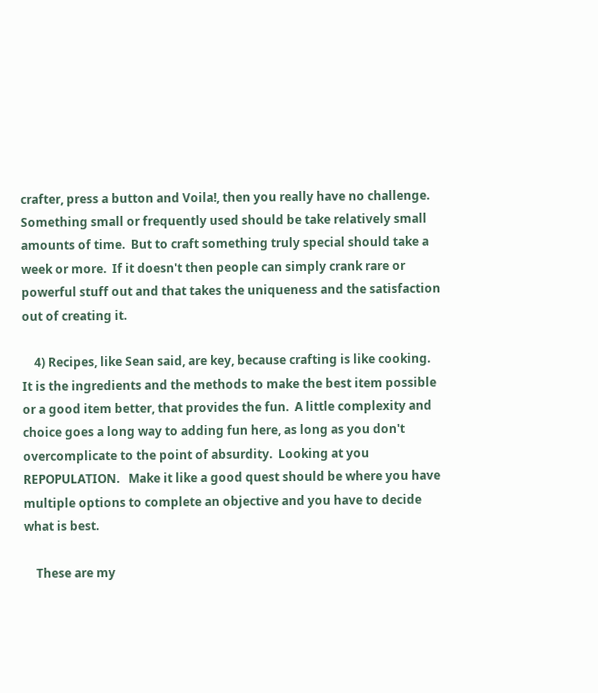crafter, press a button and Voila!, then you really have no challenge.  Something small or frequently used should be take relatively small amounts of time.  But to craft something truly special should take a week or more.  If it doesn't then people can simply crank rare or powerful stuff out and that takes the uniqueness and the satisfaction out of creating it.

    4) Recipes, like Sean said, are key, because crafting is like cooking.  It is the ingredients and the methods to make the best item possible or a good item better, that provides the fun.  A little complexity and choice goes a long way to adding fun here, as long as you don't overcomplicate to the point of absurdity.  Looking at you REPOPULATION.   Make it like a good quest should be where you have multiple options to complete an objective and you have to decide what is best.

    These are my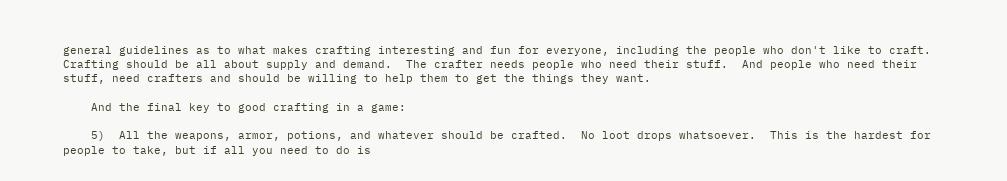general guidelines as to what makes crafting interesting and fun for everyone, including the people who don't like to craft.  Crafting should be all about supply and demand.  The crafter needs people who need their stuff.  And people who need their stuff, need crafters and should be willing to help them to get the things they want.

    And the final key to good crafting in a game:

    5)  All the weapons, armor, potions, and whatever should be crafted.  No loot drops whatsoever.  This is the hardest for people to take, but if all you need to do is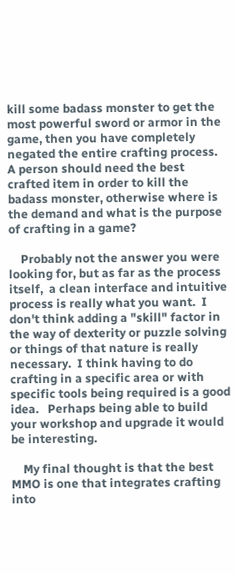kill some badass monster to get the most powerful sword or armor in the game, then you have completely negated the entire crafting process.  A person should need the best crafted item in order to kill the badass monster, otherwise where is the demand and what is the purpose of crafting in a game?

    Probably not the answer you were looking for, but as far as the process itself,  a clean interface and intuitive process is really what you want.  I don't think adding a "skill" factor in the way of dexterity or puzzle solving or things of that nature is really necessary.  I think having to do crafting in a specific area or with specific tools being required is a good idea.   Perhaps being able to build your workshop and upgrade it would be interesting.

    My final thought is that the best MMO is one that integrates crafting into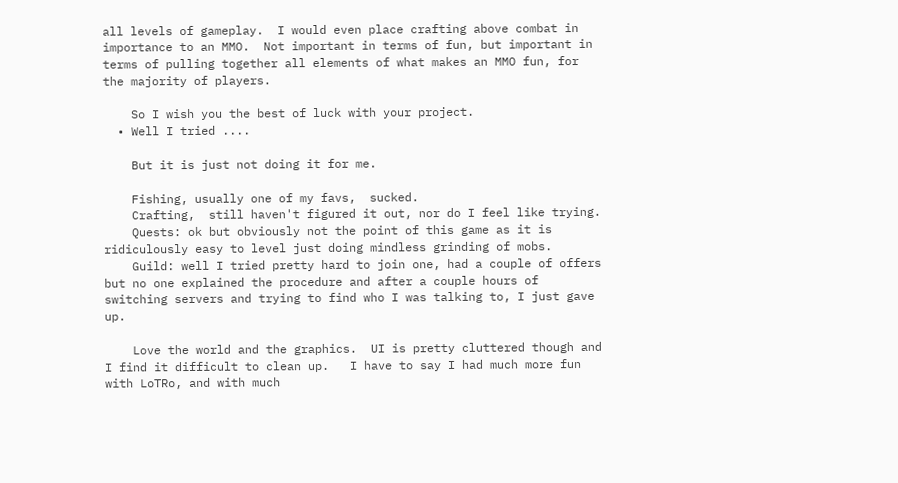all levels of gameplay.  I would even place crafting above combat in importance to an MMO.  Not important in terms of fun, but important in terms of pulling together all elements of what makes an MMO fun, for the majority of players.

    So I wish you the best of luck with your project.
  • Well I tried ....

    But it is just not doing it for me.

    Fishing, usually one of my favs,  sucked.
    Crafting,  still haven't figured it out, nor do I feel like trying.
    Quests: ok but obviously not the point of this game as it is ridiculously easy to level just doing mindless grinding of mobs.
    Guild: well I tried pretty hard to join one, had a couple of offers but no one explained the procedure and after a couple hours of switching servers and trying to find who I was talking to, I just gave up.

    Love the world and the graphics.  UI is pretty cluttered though and I find it difficult to clean up.   I have to say I had much more fun with LoTRo, and with much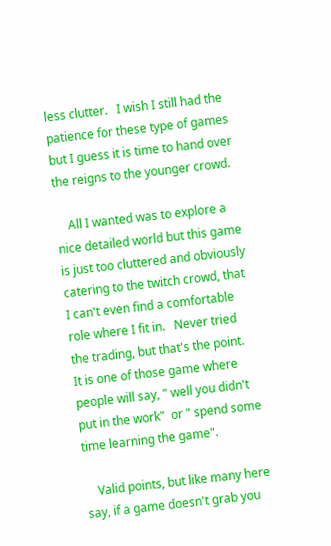less clutter.   I wish I still had the patience for these type of games but I guess it is time to hand over the reigns to the younger crowd.

    All I wanted was to explore a nice detailed world but this game is just too cluttered and obviously catering to the twitch crowd, that I can't even find a comfortable role where I fit in.   Never tried the trading, but that's the point.  It is one of those game where people will say, " well you didn't put in the work"  or " spend some time learning the game".

    Valid points, but like many here say, if a game doesn't grab you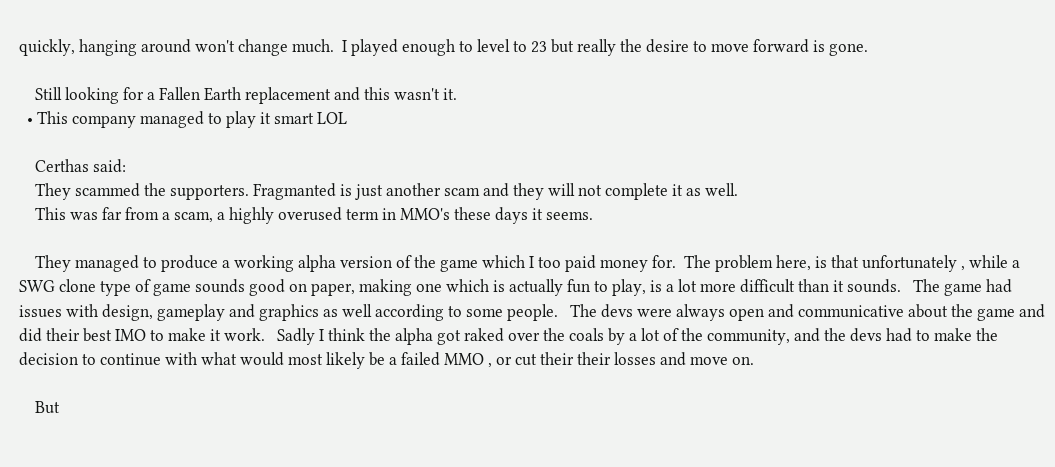quickly, hanging around won't change much.  I played enough to level to 23 but really the desire to move forward is gone.

    Still looking for a Fallen Earth replacement and this wasn't it.
  • This company managed to play it smart LOL

    Certhas said:
    They scammed the supporters. Fragmanted is just another scam and they will not complete it as well.
    This was far from a scam, a highly overused term in MMO's these days it seems.

    They managed to produce a working alpha version of the game which I too paid money for.  The problem here, is that unfortunately , while a SWG clone type of game sounds good on paper, making one which is actually fun to play, is a lot more difficult than it sounds.   The game had issues with design, gameplay and graphics as well according to some people.   The devs were always open and communicative about the game and did their best IMO to make it work.   Sadly I think the alpha got raked over the coals by a lot of the community, and the devs had to make the decision to continue with what would most likely be a failed MMO , or cut their their losses and move on.

    But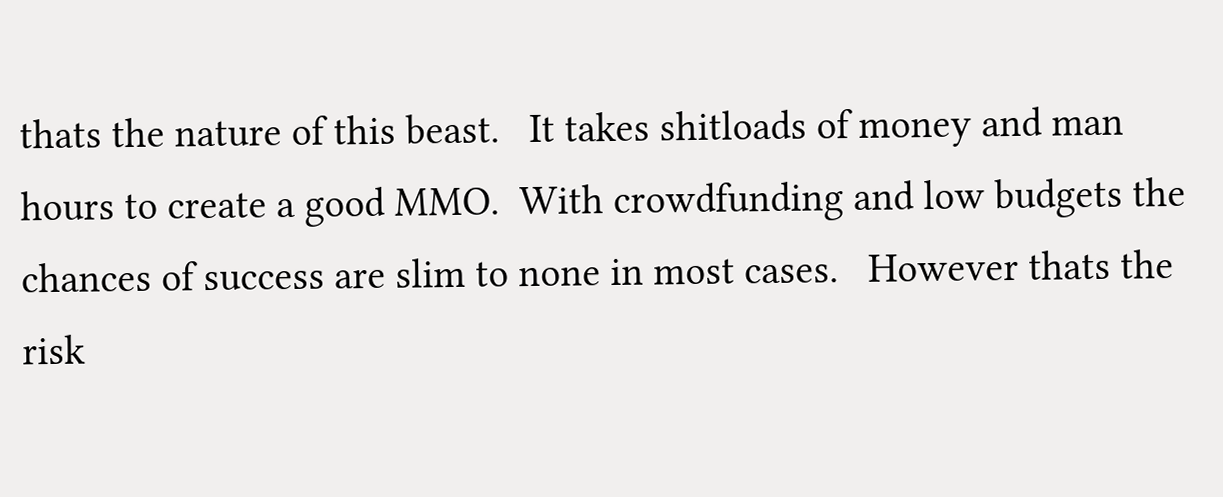thats the nature of this beast.   It takes shitloads of money and man hours to create a good MMO.  With crowdfunding and low budgets the chances of success are slim to none in most cases.   However thats the risk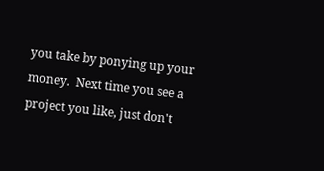you take by ponying up your money.  Next time you see a project you like, just don't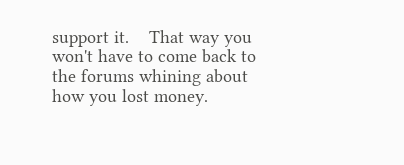support it.    That way you won't have to come back to the forums whining about how you lost money.